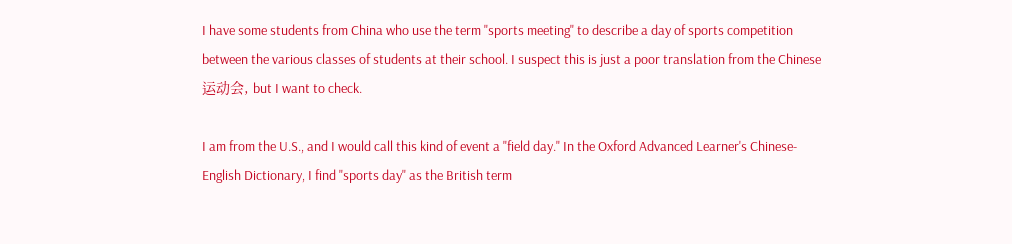I have some students from China who use the term "sports meeting" to describe a day of sports competition between the various classes of students at their school. I suspect this is just a poor translation from the Chinese 运动会, but I want to check.

I am from the U.S., and I would call this kind of event a "field day." In the Oxford Advanced Learner's Chinese-English Dictionary, I find "sports day" as the British term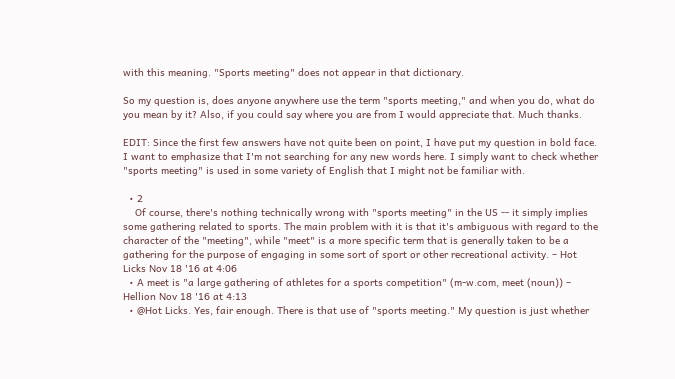with this meaning. "Sports meeting" does not appear in that dictionary.

So my question is, does anyone anywhere use the term "sports meeting," and when you do, what do you mean by it? Also, if you could say where you are from I would appreciate that. Much thanks.

EDIT: Since the first few answers have not quite been on point, I have put my question in bold face. I want to emphasize that I'm not searching for any new words here. I simply want to check whether "sports meeting" is used in some variety of English that I might not be familiar with.

  • 2
    Of course, there's nothing technically wrong with "sports meeting" in the US -- it simply implies some gathering related to sports. The main problem with it is that it's ambiguous with regard to the character of the "meeting", while "meet" is a more specific term that is generally taken to be a gathering for the purpose of engaging in some sort of sport or other recreational activity. – Hot Licks Nov 18 '16 at 4:06
  • A meet is "a large gathering of athletes for a sports competition" (m-w.com, meet (noun)) – Hellion Nov 18 '16 at 4:13
  • @Hot Licks. Yes, fair enough. There is that use of "sports meeting." My question is just whether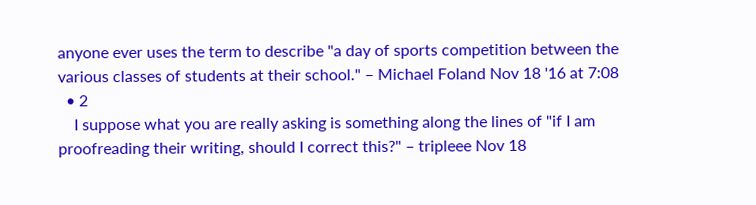anyone ever uses the term to describe "a day of sports competition between the various classes of students at their school." – Michael Foland Nov 18 '16 at 7:08
  • 2
    I suppose what you are really asking is something along the lines of "if I am proofreading their writing, should I correct this?" – tripleee Nov 18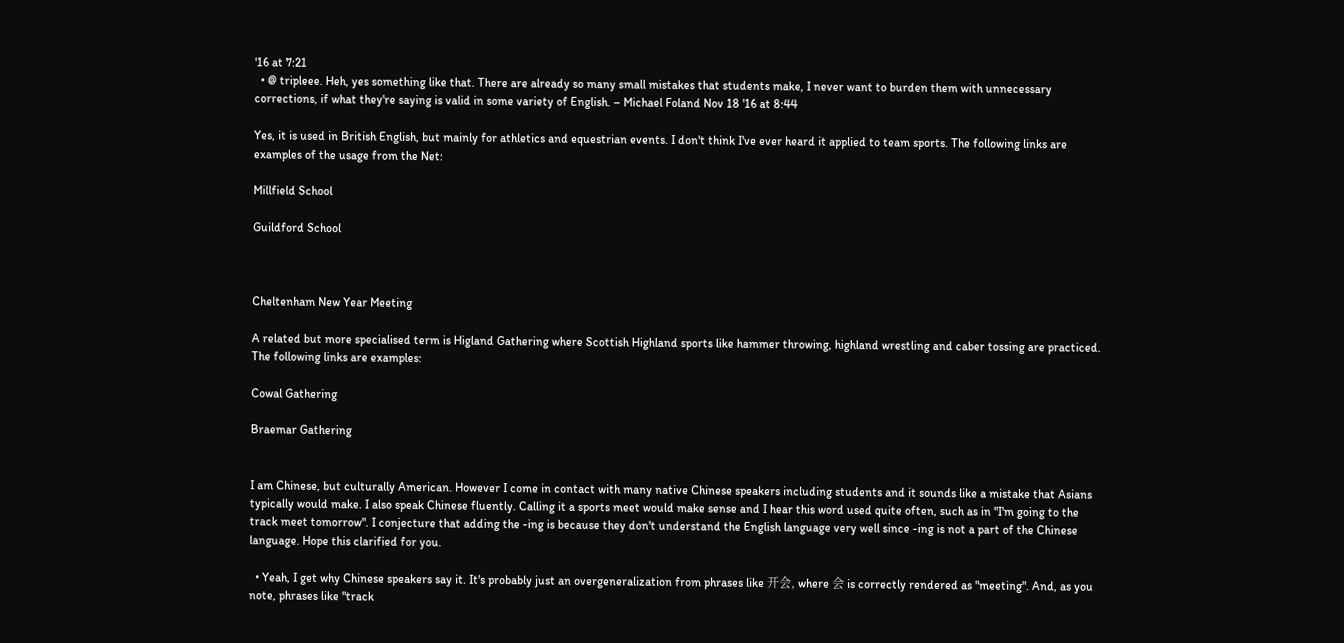'16 at 7:21
  • @ tripleee. Heh, yes something like that. There are already so many small mistakes that students make, I never want to burden them with unnecessary corrections, if what they're saying is valid in some variety of English. – Michael Foland Nov 18 '16 at 8:44

Yes, it is used in British English, but mainly for athletics and equestrian events. I don't think I've ever heard it applied to team sports. The following links are examples of the usage from the Net:

Millfield School

Guildford School



Cheltenham New Year Meeting

A related but more specialised term is Higland Gathering where Scottish Highland sports like hammer throwing, highland wrestling and caber tossing are practiced. The following links are examples:

Cowal Gathering

Braemar Gathering


I am Chinese, but culturally American. However I come in contact with many native Chinese speakers including students and it sounds like a mistake that Asians typically would make. I also speak Chinese fluently. Calling it a sports meet would make sense and I hear this word used quite often, such as in "I'm going to the track meet tomorrow". I conjecture that adding the -ing is because they don't understand the English language very well since -ing is not a part of the Chinese language. Hope this clarified for you.

  • Yeah, I get why Chinese speakers say it. It's probably just an overgeneralization from phrases like 开会, where 会 is correctly rendered as "meeting". And, as you note, phrases like "track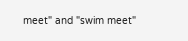meet" and "swim meet"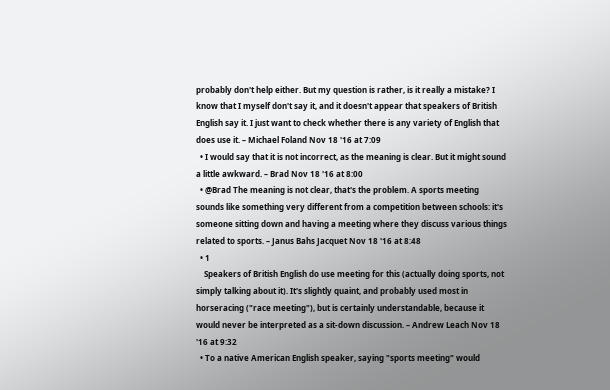probably don't help either. But my question is rather, is it really a mistake? I know that I myself don't say it, and it doesn't appear that speakers of British English say it. I just want to check whether there is any variety of English that does use it. – Michael Foland Nov 18 '16 at 7:09
  • I would say that it is not incorrect, as the meaning is clear. But it might sound a little awkward. – Brad Nov 18 '16 at 8:00
  • @Brad The meaning is not clear, that's the problem. A sports meeting sounds like something very different from a competition between schools: it's someone sitting down and having a meeting where they discuss various things related to sports. – Janus Bahs Jacquet Nov 18 '16 at 8:48
  • 1
    Speakers of British English do use meeting for this (actually doing sports, not simply talking about it). It's slightly quaint, and probably used most in horseracing ("race meeting"), but is certainly understandable, because it would never be interpreted as a sit-down discussion. – Andrew Leach Nov 18 '16 at 9:32
  • To a native American English speaker, saying "sports meeting" would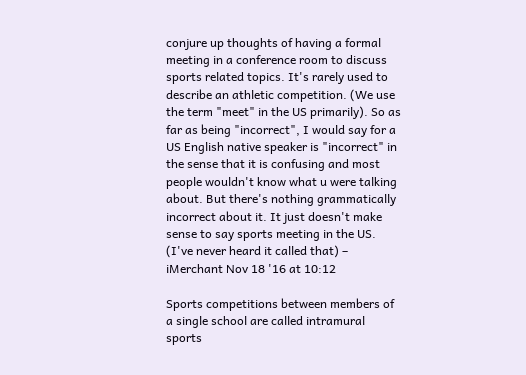conjure up thoughts of having a formal meeting in a conference room to discuss sports related topics. It's rarely used to describe an athletic competition. (We use the term "meet" in the US primarily). So as far as being "incorrect", I would say for a US English native speaker is "incorrect" in the sense that it is confusing and most people wouldn't know what u were talking about. But there's nothing grammatically incorrect about it. It just doesn't make sense to say sports meeting in the US. (I've never heard it called that) – iMerchant Nov 18 '16 at 10:12

Sports competitions between members of a single school are called intramural sports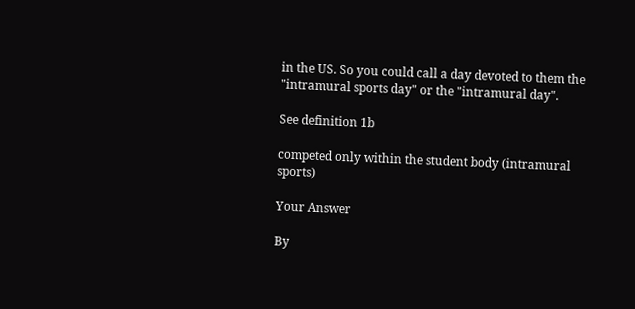in the US. So you could call a day devoted to them the "intramural sports day" or the "intramural day".

See definition 1b

competed only within the student body (intramural sports)

Your Answer

By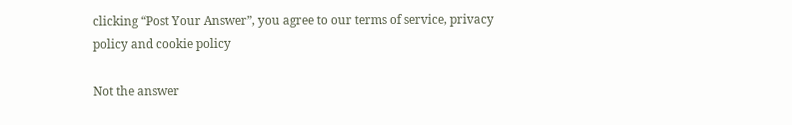clicking “Post Your Answer”, you agree to our terms of service, privacy policy and cookie policy

Not the answer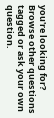you're looking for? Browse other questions tagged or ask your own question.